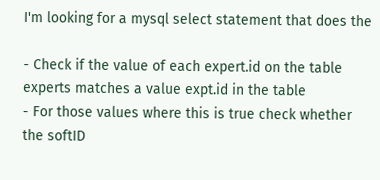I'm looking for a mysql select statement that does the

- Check if the value of each expert.id on the table
experts matches a value expt.id in the table
- For those values where this is true check whether
the softID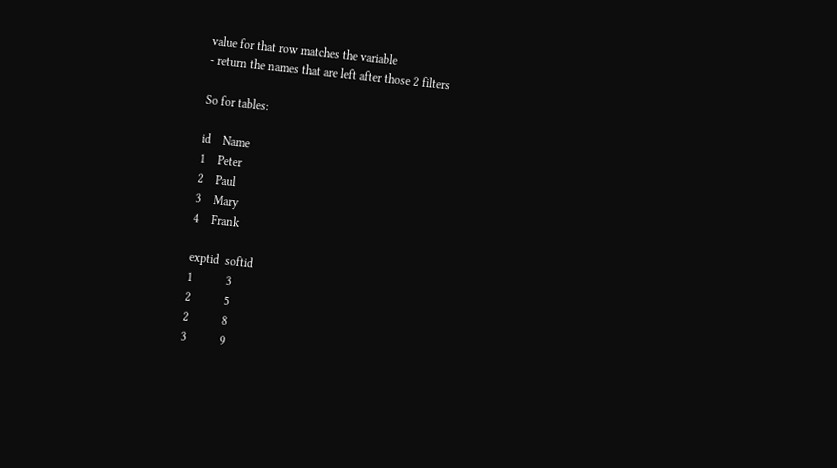value for that row matches the variable
- return the names that are left after those 2 filters

So for tables:

id    Name
1    Peter
2    Paul
3    Mary
4    Frank

exptid  softid
1           3
2           5
2           8
3           9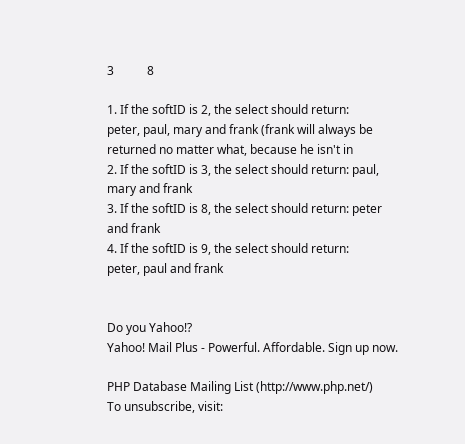3           8

1. If the softID is 2, the select should return:
peter, paul, mary and frank (frank will always be
returned no matter what, because he isn't in
2. If the softID is 3, the select should return: paul,
mary and frank
3. If the softID is 8, the select should return: peter
and frank
4. If the softID is 9, the select should return:
peter, paul and frank


Do you Yahoo!?
Yahoo! Mail Plus - Powerful. Affordable. Sign up now.

PHP Database Mailing List (http://www.php.net/)
To unsubscribe, visit: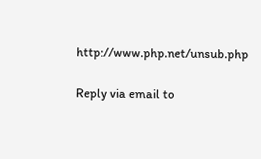http://www.php.net/unsub.php

Reply via email to